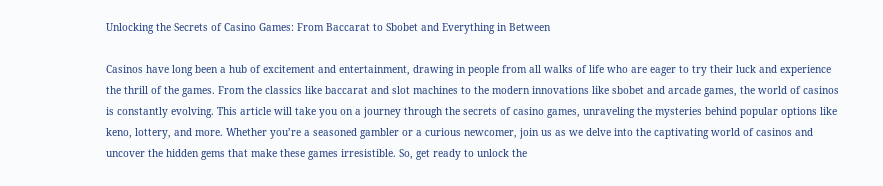Unlocking the Secrets of Casino Games: From Baccarat to Sbobet and Everything in Between

Casinos have long been a hub of excitement and entertainment, drawing in people from all walks of life who are eager to try their luck and experience the thrill of the games. From the classics like baccarat and slot machines to the modern innovations like sbobet and arcade games, the world of casinos is constantly evolving. This article will take you on a journey through the secrets of casino games, unraveling the mysteries behind popular options like keno, lottery, and more. Whether you’re a seasoned gambler or a curious newcomer, join us as we delve into the captivating world of casinos and uncover the hidden gems that make these games irresistible. So, get ready to unlock the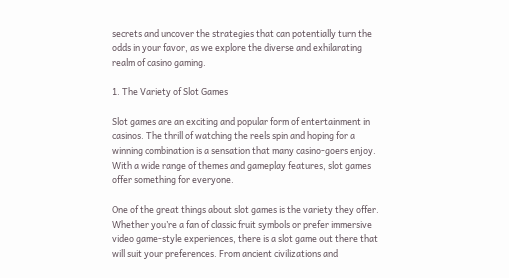secrets and uncover the strategies that can potentially turn the odds in your favor, as we explore the diverse and exhilarating realm of casino gaming.

1. The Variety of Slot Games

Slot games are an exciting and popular form of entertainment in casinos. The thrill of watching the reels spin and hoping for a winning combination is a sensation that many casino-goers enjoy. With a wide range of themes and gameplay features, slot games offer something for everyone.

One of the great things about slot games is the variety they offer. Whether you’re a fan of classic fruit symbols or prefer immersive video game-style experiences, there is a slot game out there that will suit your preferences. From ancient civilizations and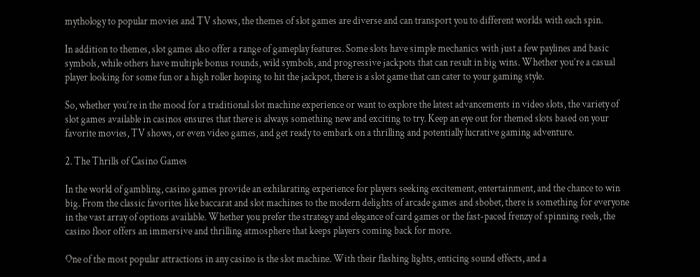mythology to popular movies and TV shows, the themes of slot games are diverse and can transport you to different worlds with each spin.

In addition to themes, slot games also offer a range of gameplay features. Some slots have simple mechanics with just a few paylines and basic symbols, while others have multiple bonus rounds, wild symbols, and progressive jackpots that can result in big wins. Whether you’re a casual player looking for some fun or a high roller hoping to hit the jackpot, there is a slot game that can cater to your gaming style.

So, whether you’re in the mood for a traditional slot machine experience or want to explore the latest advancements in video slots, the variety of slot games available in casinos ensures that there is always something new and exciting to try. Keep an eye out for themed slots based on your favorite movies, TV shows, or even video games, and get ready to embark on a thrilling and potentially lucrative gaming adventure.

2. The Thrills of Casino Games

In the world of gambling, casino games provide an exhilarating experience for players seeking excitement, entertainment, and the chance to win big. From the classic favorites like baccarat and slot machines to the modern delights of arcade games and sbobet, there is something for everyone in the vast array of options available. Whether you prefer the strategy and elegance of card games or the fast-paced frenzy of spinning reels, the casino floor offers an immersive and thrilling atmosphere that keeps players coming back for more.

One of the most popular attractions in any casino is the slot machine. With their flashing lights, enticing sound effects, and a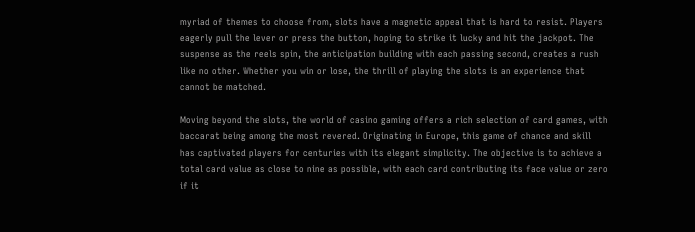myriad of themes to choose from, slots have a magnetic appeal that is hard to resist. Players eagerly pull the lever or press the button, hoping to strike it lucky and hit the jackpot. The suspense as the reels spin, the anticipation building with each passing second, creates a rush like no other. Whether you win or lose, the thrill of playing the slots is an experience that cannot be matched.

Moving beyond the slots, the world of casino gaming offers a rich selection of card games, with baccarat being among the most revered. Originating in Europe, this game of chance and skill has captivated players for centuries with its elegant simplicity. The objective is to achieve a total card value as close to nine as possible, with each card contributing its face value or zero if it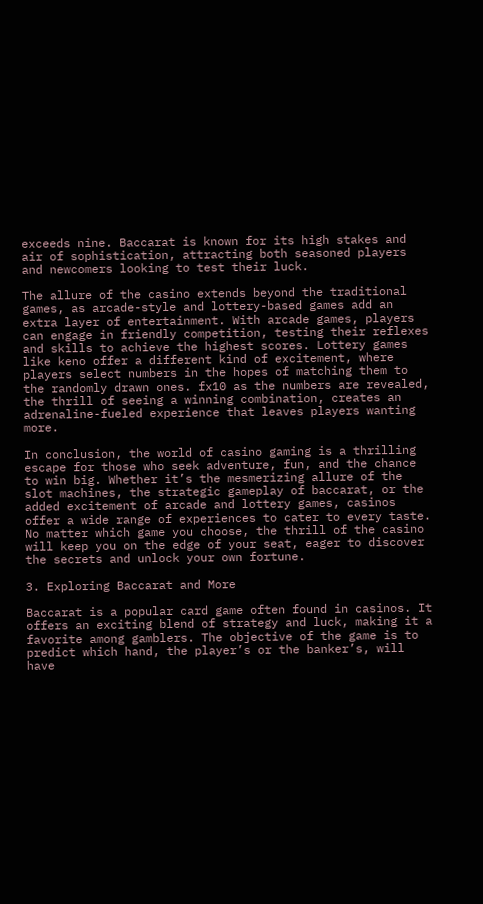exceeds nine. Baccarat is known for its high stakes and air of sophistication, attracting both seasoned players and newcomers looking to test their luck.

The allure of the casino extends beyond the traditional games, as arcade-style and lottery-based games add an extra layer of entertainment. With arcade games, players can engage in friendly competition, testing their reflexes and skills to achieve the highest scores. Lottery games like keno offer a different kind of excitement, where players select numbers in the hopes of matching them to the randomly drawn ones. fx10 as the numbers are revealed, the thrill of seeing a winning combination, creates an adrenaline-fueled experience that leaves players wanting more.

In conclusion, the world of casino gaming is a thrilling escape for those who seek adventure, fun, and the chance to win big. Whether it’s the mesmerizing allure of the slot machines, the strategic gameplay of baccarat, or the added excitement of arcade and lottery games, casinos offer a wide range of experiences to cater to every taste. No matter which game you choose, the thrill of the casino will keep you on the edge of your seat, eager to discover the secrets and unlock your own fortune.

3. Exploring Baccarat and More

Baccarat is a popular card game often found in casinos. It offers an exciting blend of strategy and luck, making it a favorite among gamblers. The objective of the game is to predict which hand, the player’s or the banker’s, will have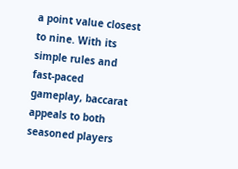a point value closest to nine. With its simple rules and fast-paced gameplay, baccarat appeals to both seasoned players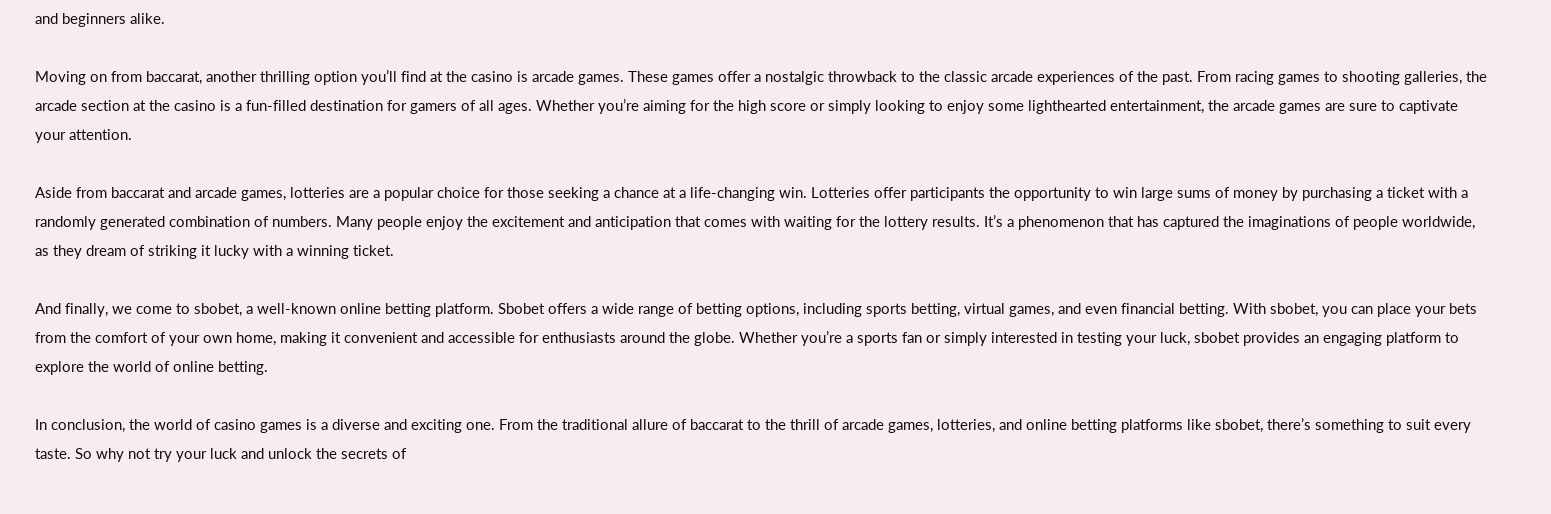and beginners alike.

Moving on from baccarat, another thrilling option you’ll find at the casino is arcade games. These games offer a nostalgic throwback to the classic arcade experiences of the past. From racing games to shooting galleries, the arcade section at the casino is a fun-filled destination for gamers of all ages. Whether you’re aiming for the high score or simply looking to enjoy some lighthearted entertainment, the arcade games are sure to captivate your attention.

Aside from baccarat and arcade games, lotteries are a popular choice for those seeking a chance at a life-changing win. Lotteries offer participants the opportunity to win large sums of money by purchasing a ticket with a randomly generated combination of numbers. Many people enjoy the excitement and anticipation that comes with waiting for the lottery results. It’s a phenomenon that has captured the imaginations of people worldwide, as they dream of striking it lucky with a winning ticket.

And finally, we come to sbobet, a well-known online betting platform. Sbobet offers a wide range of betting options, including sports betting, virtual games, and even financial betting. With sbobet, you can place your bets from the comfort of your own home, making it convenient and accessible for enthusiasts around the globe. Whether you’re a sports fan or simply interested in testing your luck, sbobet provides an engaging platform to explore the world of online betting.

In conclusion, the world of casino games is a diverse and exciting one. From the traditional allure of baccarat to the thrill of arcade games, lotteries, and online betting platforms like sbobet, there’s something to suit every taste. So why not try your luck and unlock the secrets of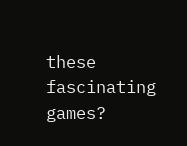these fascinating games?